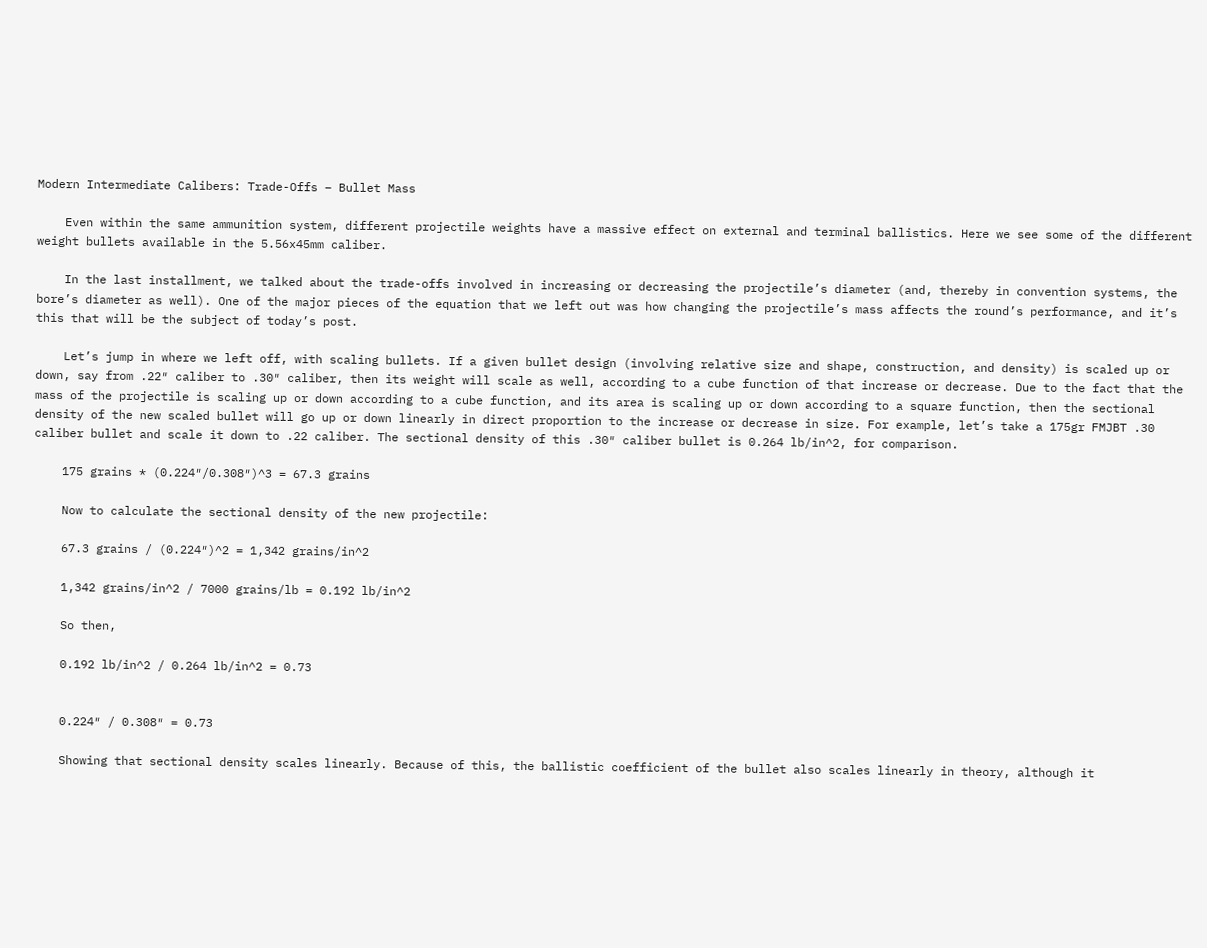Modern Intermediate Calibers: Trade-Offs – Bullet Mass

    Even within the same ammunition system, different projectile weights have a massive effect on external and terminal ballistics. Here we see some of the different weight bullets available in the 5.56x45mm caliber.

    In the last installment, we talked about the trade-offs involved in increasing or decreasing the projectile’s diameter (and, thereby in convention systems, the bore’s diameter as well). One of the major pieces of the equation that we left out was how changing the projectile’s mass affects the round’s performance, and it’s this that will be the subject of today’s post.

    Let’s jump in where we left off, with scaling bullets. If a given bullet design (involving relative size and shape, construction, and density) is scaled up or down, say from .22″ caliber to .30″ caliber, then its weight will scale as well, according to a cube function of that increase or decrease. Due to the fact that the mass of the projectile is scaling up or down according to a cube function, and its area is scaling up or down according to a square function, then the sectional density of the new scaled bullet will go up or down linearly in direct proportion to the increase or decrease in size. For example, let’s take a 175gr FMJBT .30 caliber bullet and scale it down to .22 caliber. The sectional density of this .30″ caliber bullet is 0.264 lb/in^2, for comparison.

    175 grains * (0.224″/0.308″)^3 = 67.3 grains

    Now to calculate the sectional density of the new projectile:

    67.3 grains / (0.224″)^2 = 1,342 grains/in^2

    1,342 grains/in^2 / 7000 grains/lb = 0.192 lb/in^2

    So then,

    0.192 lb/in^2 / 0.264 lb/in^2 = 0.73


    0.224″ / 0.308″ = 0.73

    Showing that sectional density scales linearly. Because of this, the ballistic coefficient of the bullet also scales linearly in theory, although it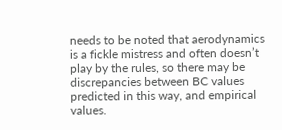needs to be noted that aerodynamics is a fickle mistress and often doesn’t play by the rules, so there may be discrepancies between BC values predicted in this way, and empirical values.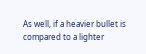As well, if a heavier bullet is compared to a lighter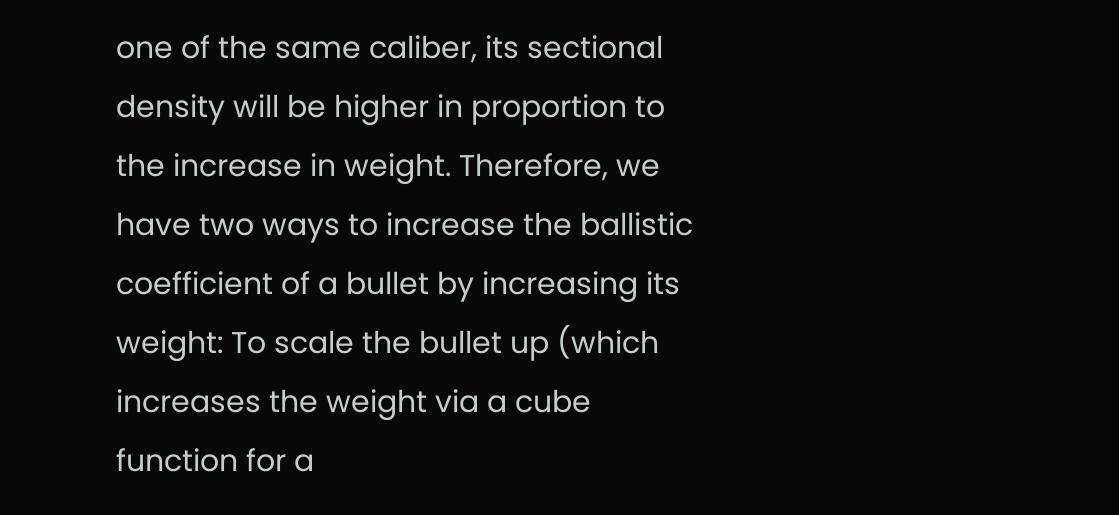one of the same caliber, its sectional density will be higher in proportion to the increase in weight. Therefore, we have two ways to increase the ballistic coefficient of a bullet by increasing its weight: To scale the bullet up (which increases the weight via a cube function for a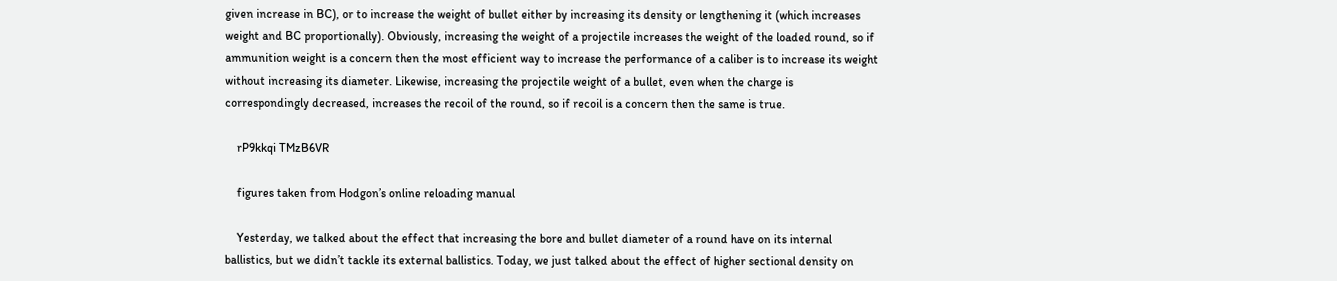given increase in BC), or to increase the weight of bullet either by increasing its density or lengthening it (which increases weight and BC proportionally). Obviously, increasing the weight of a projectile increases the weight of the loaded round, so if ammunition weight is a concern then the most efficient way to increase the performance of a caliber is to increase its weight without increasing its diameter. Likewise, increasing the projectile weight of a bullet, even when the charge is correspondingly decreased, increases the recoil of the round, so if recoil is a concern then the same is true.

    rP9kkqi TMzB6VR

    figures taken from Hodgon’s online reloading manual

    Yesterday, we talked about the effect that increasing the bore and bullet diameter of a round have on its internal ballistics, but we didn’t tackle its external ballistics. Today, we just talked about the effect of higher sectional density on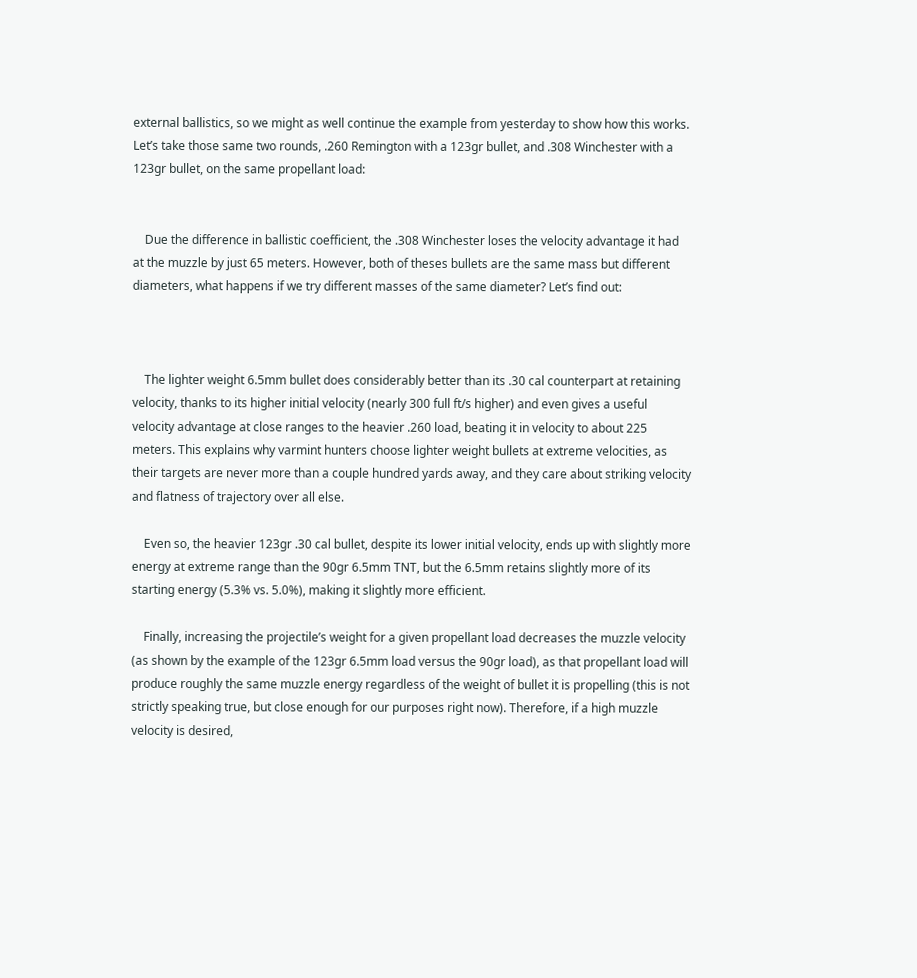external ballistics, so we might as well continue the example from yesterday to show how this works. Let’s take those same two rounds, .260 Remington with a 123gr bullet, and .308 Winchester with a 123gr bullet, on the same propellant load:


    Due the difference in ballistic coefficient, the .308 Winchester loses the velocity advantage it had at the muzzle by just 65 meters. However, both of theses bullets are the same mass but different diameters, what happens if we try different masses of the same diameter? Let’s find out:



    The lighter weight 6.5mm bullet does considerably better than its .30 cal counterpart at retaining velocity, thanks to its higher initial velocity (nearly 300 full ft/s higher) and even gives a useful velocity advantage at close ranges to the heavier .260 load, beating it in velocity to about 225 meters. This explains why varmint hunters choose lighter weight bullets at extreme velocities, as their targets are never more than a couple hundred yards away, and they care about striking velocity and flatness of trajectory over all else.

    Even so, the heavier 123gr .30 cal bullet, despite its lower initial velocity, ends up with slightly more energy at extreme range than the 90gr 6.5mm TNT, but the 6.5mm retains slightly more of its starting energy (5.3% vs. 5.0%), making it slightly more efficient.

    Finally, increasing the projectile’s weight for a given propellant load decreases the muzzle velocity (as shown by the example of the 123gr 6.5mm load versus the 90gr load), as that propellant load will produce roughly the same muzzle energy regardless of the weight of bullet it is propelling (this is not strictly speaking true, but close enough for our purposes right now). Therefore, if a high muzzle velocity is desired,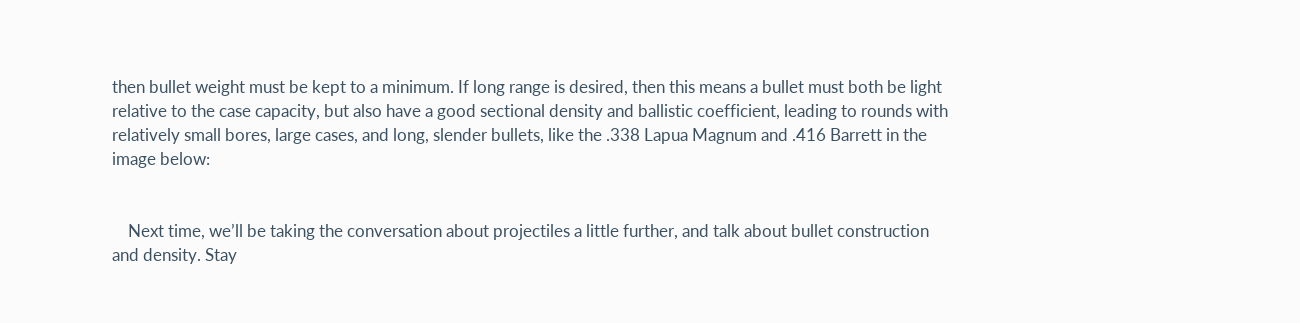then bullet weight must be kept to a minimum. If long range is desired, then this means a bullet must both be light relative to the case capacity, but also have a good sectional density and ballistic coefficient, leading to rounds with relatively small bores, large cases, and long, slender bullets, like the .338 Lapua Magnum and .416 Barrett in the image below:


    Next time, we’ll be taking the conversation about projectiles a little further, and talk about bullet construction and density. Stay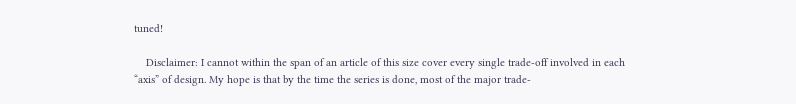tuned!

    Disclaimer: I cannot within the span of an article of this size cover every single trade-off involved in each “axis” of design. My hope is that by the time the series is done, most of the major trade-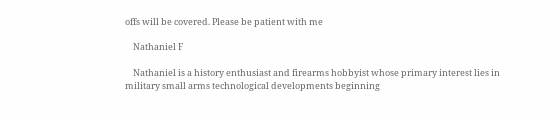offs will be covered. Please be patient with me

    Nathaniel F

    Nathaniel is a history enthusiast and firearms hobbyist whose primary interest lies in military small arms technological developments beginning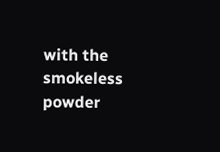with the smokeless powder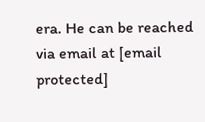era. He can be reached via email at [email protected]